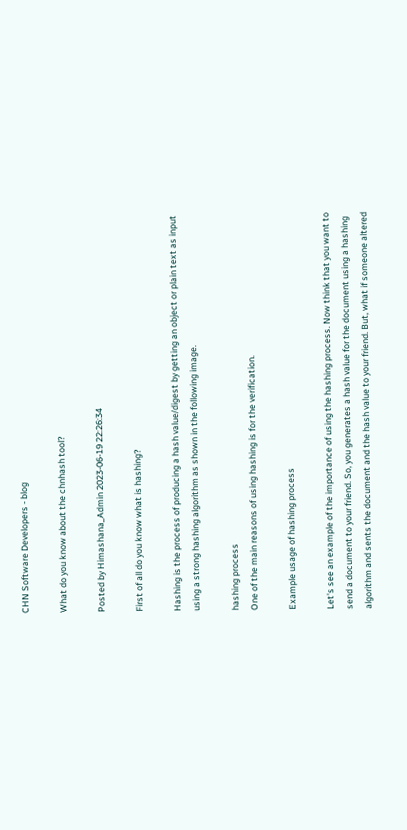CHN Software Developers - blog

What do you know about the chnhash tool?

Posted by Himashana_Admin 2023-06-19 22:26:34

First of all do you know what is hashing?

Hashing is the process of producing a hash value/digest by getting an object or plain text as input using a strong hashing algorithm as shown in the following image.

hashing process
One of the main reasons of using hashing is for the verification.

Example usage of hashing process

Let's see an example of the importance of using the hashing process. Now think that you want to send a document to your friend. So, you generates a hash value for the document using a hashing algorithm and sents the document and the hash value to your friend. But, what if someone altered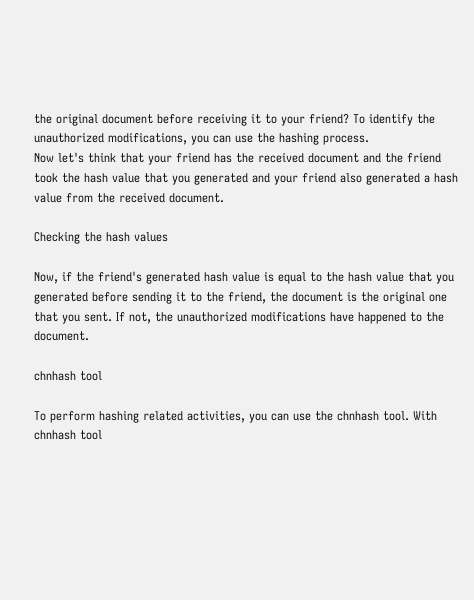the original document before receiving it to your friend? To identify the unauthorized modifications, you can use the hashing process.
Now let's think that your friend has the received document and the friend took the hash value that you generated and your friend also generated a hash value from the received document.

Checking the hash values

Now, if the friend's generated hash value is equal to the hash value that you generated before sending it to the friend, the document is the original one that you sent. If not, the unauthorized modifications have happened to the document.

chnhash tool

To perform hashing related activities, you can use the chnhash tool. With chnhash tool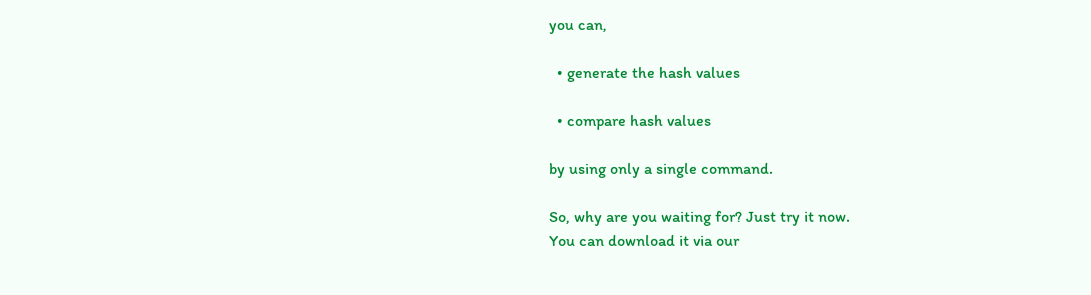you can,

  • generate the hash values

  • compare hash values

by using only a single command.

So, why are you waiting for? Just try it now.
You can download it via our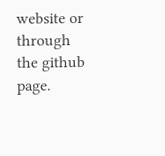website or through the github page.